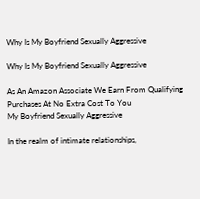Why Is My Boyfriend Sexually Aggressive

Why Is My Boyfriend Sexually Aggressive

As An Amazon Associate We Earn From Qualifying Purchases At No Extra Cost To You
My Boyfriend Sexually Aggressive

In the realm of intimate relationships,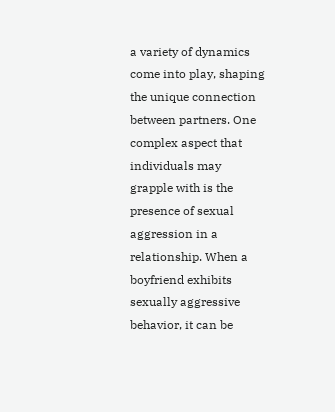a variety of dynamics come into play, shaping the unique connection between partners. One complex aspect that individuals may grapple with is the presence of sexual aggression in a relationship. When a boyfriend exhibits sexually aggressive behavior, it can be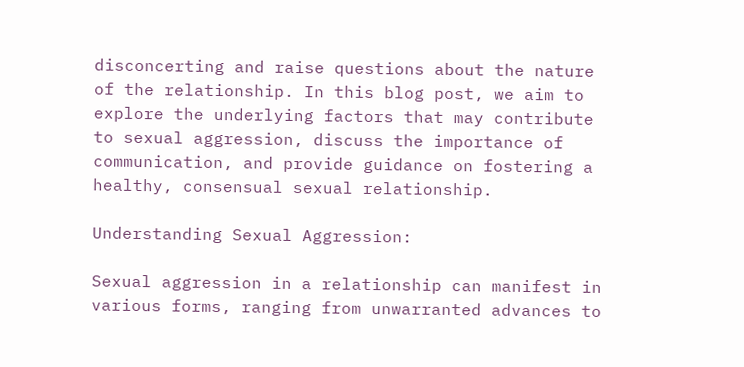disconcerting and raise questions about the nature of the relationship. In this blog post, we aim to explore the underlying factors that may contribute to sexual aggression, discuss the importance of communication, and provide guidance on fostering a healthy, consensual sexual relationship.

Understanding Sexual Aggression:

Sexual aggression in a relationship can manifest in various forms, ranging from unwarranted advances to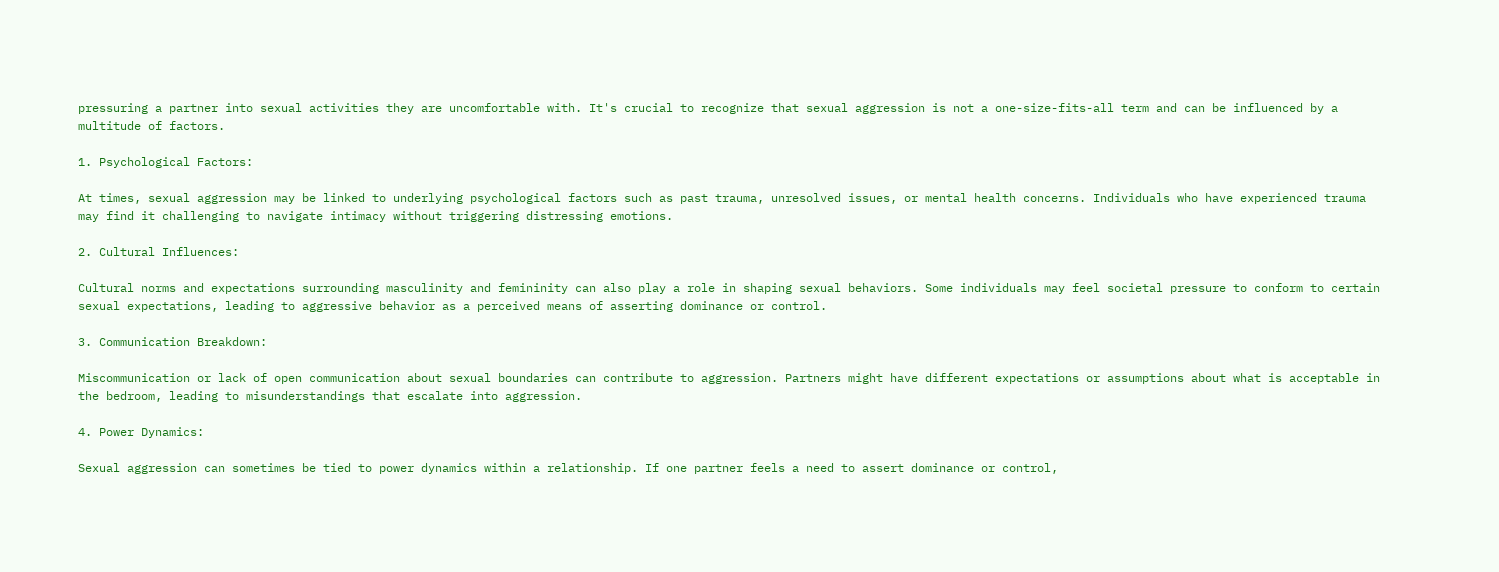pressuring a partner into sexual activities they are uncomfortable with. It's crucial to recognize that sexual aggression is not a one-size-fits-all term and can be influenced by a multitude of factors.

1. Psychological Factors:

At times, sexual aggression may be linked to underlying psychological factors such as past trauma, unresolved issues, or mental health concerns. Individuals who have experienced trauma may find it challenging to navigate intimacy without triggering distressing emotions.

2. Cultural Influences:

Cultural norms and expectations surrounding masculinity and femininity can also play a role in shaping sexual behaviors. Some individuals may feel societal pressure to conform to certain sexual expectations, leading to aggressive behavior as a perceived means of asserting dominance or control.

3. Communication Breakdown:

Miscommunication or lack of open communication about sexual boundaries can contribute to aggression. Partners might have different expectations or assumptions about what is acceptable in the bedroom, leading to misunderstandings that escalate into aggression.

4. Power Dynamics:

Sexual aggression can sometimes be tied to power dynamics within a relationship. If one partner feels a need to assert dominance or control,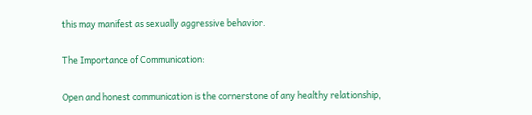this may manifest as sexually aggressive behavior.

The Importance of Communication:

Open and honest communication is the cornerstone of any healthy relationship,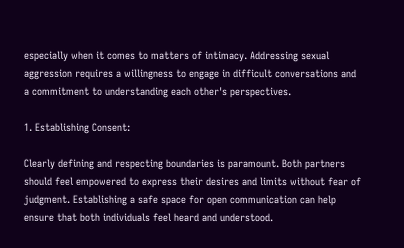especially when it comes to matters of intimacy. Addressing sexual aggression requires a willingness to engage in difficult conversations and a commitment to understanding each other's perspectives.

1. Establishing Consent:

Clearly defining and respecting boundaries is paramount. Both partners should feel empowered to express their desires and limits without fear of judgment. Establishing a safe space for open communication can help ensure that both individuals feel heard and understood.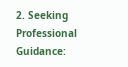2. Seeking Professional Guidance: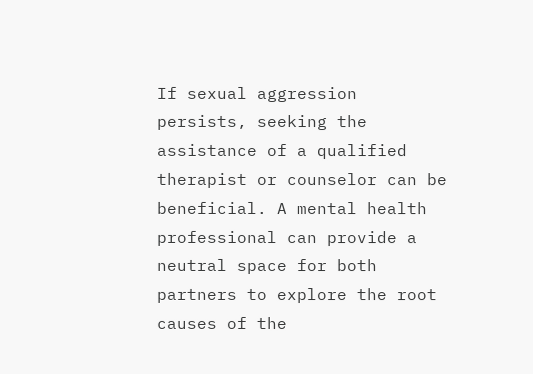If sexual aggression persists, seeking the assistance of a qualified therapist or counselor can be beneficial. A mental health professional can provide a neutral space for both partners to explore the root causes of the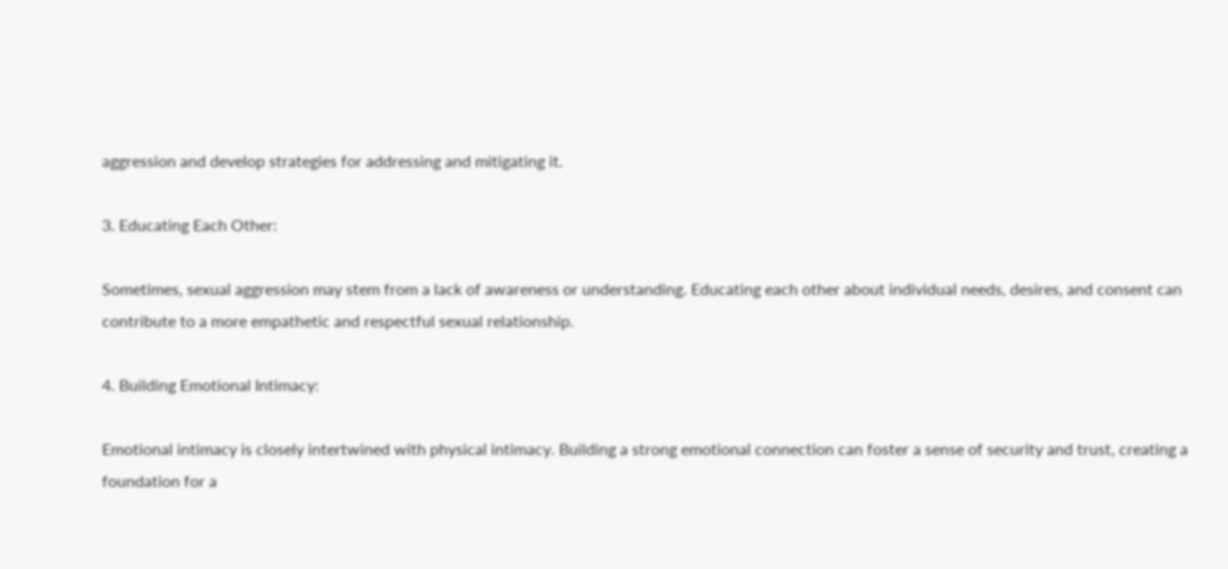aggression and develop strategies for addressing and mitigating it.

3. Educating Each Other:

Sometimes, sexual aggression may stem from a lack of awareness or understanding. Educating each other about individual needs, desires, and consent can contribute to a more empathetic and respectful sexual relationship.

4. Building Emotional Intimacy:

Emotional intimacy is closely intertwined with physical intimacy. Building a strong emotional connection can foster a sense of security and trust, creating a foundation for a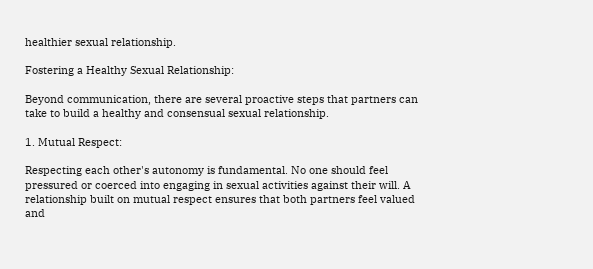healthier sexual relationship.

Fostering a Healthy Sexual Relationship:

Beyond communication, there are several proactive steps that partners can take to build a healthy and consensual sexual relationship.

1. Mutual Respect:

Respecting each other's autonomy is fundamental. No one should feel pressured or coerced into engaging in sexual activities against their will. A relationship built on mutual respect ensures that both partners feel valued and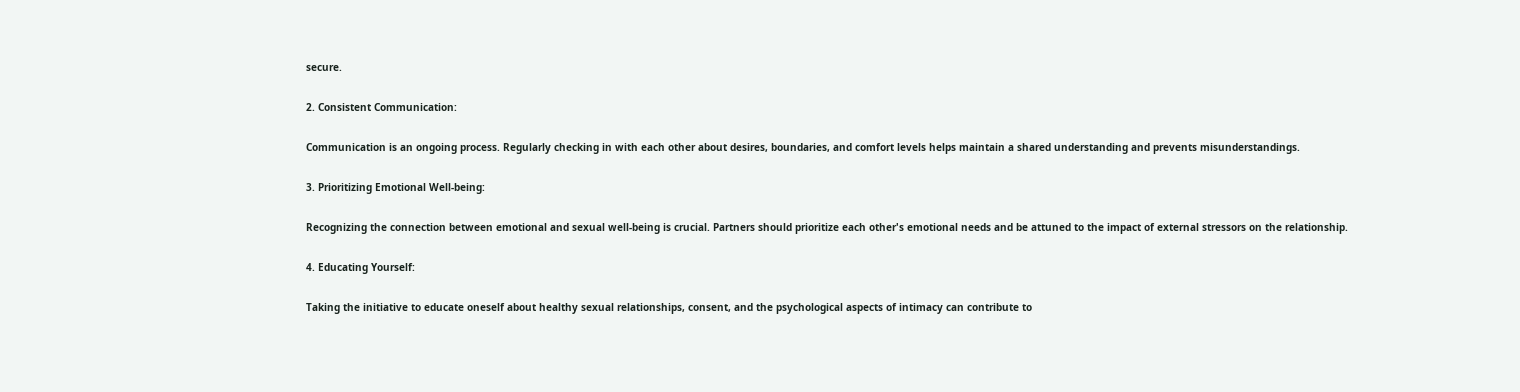secure.

2. Consistent Communication:

Communication is an ongoing process. Regularly checking in with each other about desires, boundaries, and comfort levels helps maintain a shared understanding and prevents misunderstandings.

3. Prioritizing Emotional Well-being:

Recognizing the connection between emotional and sexual well-being is crucial. Partners should prioritize each other's emotional needs and be attuned to the impact of external stressors on the relationship.

4. Educating Yourself:

Taking the initiative to educate oneself about healthy sexual relationships, consent, and the psychological aspects of intimacy can contribute to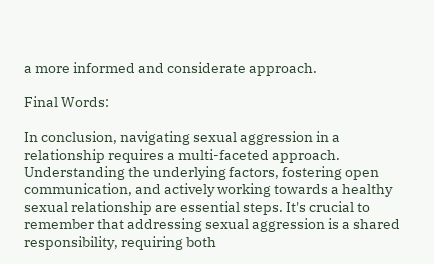a more informed and considerate approach.

Final Words:

In conclusion, navigating sexual aggression in a relationship requires a multi-faceted approach. Understanding the underlying factors, fostering open communication, and actively working towards a healthy sexual relationship are essential steps. It's crucial to remember that addressing sexual aggression is a shared responsibility, requiring both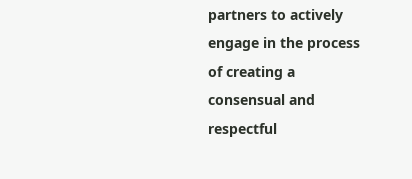partners to actively engage in the process of creating a consensual and respectful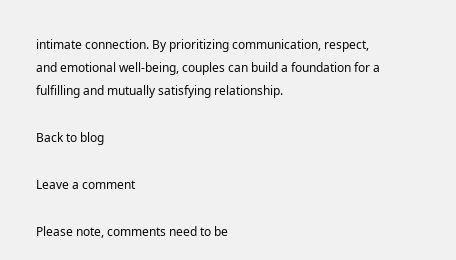intimate connection. By prioritizing communication, respect, and emotional well-being, couples can build a foundation for a fulfilling and mutually satisfying relationship.

Back to blog

Leave a comment

Please note, comments need to be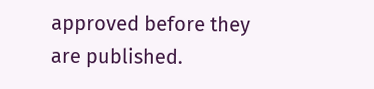approved before they are published.